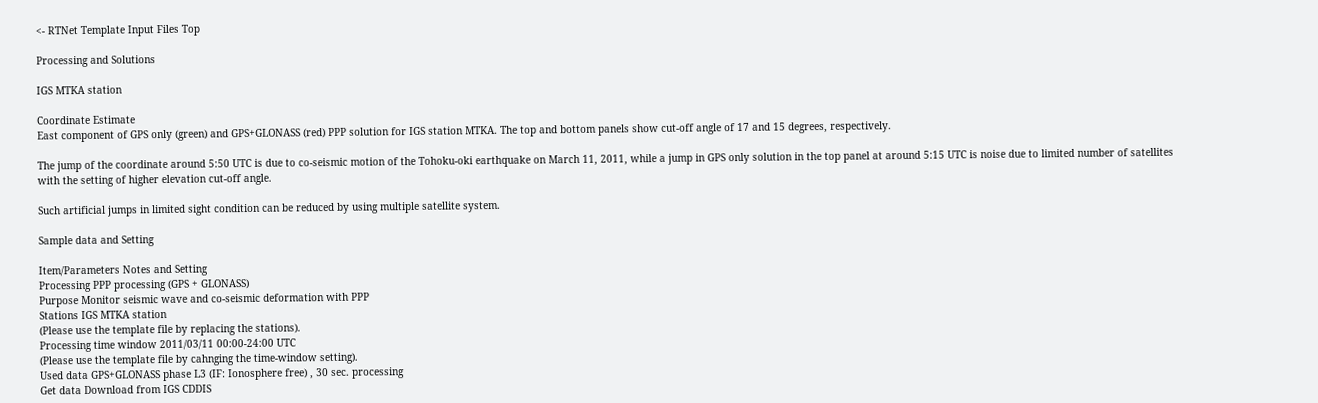<- RTNet Template Input Files Top

Processing and Solutions

IGS MTKA station

Coordinate Estimate
East component of GPS only (green) and GPS+GLONASS (red) PPP solution for IGS station MTKA. The top and bottom panels show cut-off angle of 17 and 15 degrees, respectively.

The jump of the coordinate around 5:50 UTC is due to co-seismic motion of the Tohoku-oki earthquake on March 11, 2011, while a jump in GPS only solution in the top panel at around 5:15 UTC is noise due to limited number of satellites with the setting of higher elevation cut-off angle.

Such artificial jumps in limited sight condition can be reduced by using multiple satellite system.

Sample data and Setting

Item/Parameters Notes and Setting
Processing PPP processing (GPS + GLONASS)
Purpose Monitor seismic wave and co-seismic deformation with PPP
Stations IGS MTKA station
(Please use the template file by replacing the stations).
Processing time window 2011/03/11 00:00-24:00 UTC
(Please use the template file by cahnging the time-window setting).
Used data GPS+GLONASS phase L3 (IF: Ionosphere free) , 30 sec. processing
Get data Download from IGS CDDIS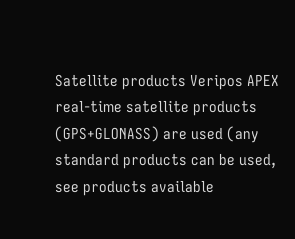Satellite products Veripos APEX real-time satellite products (GPS+GLONASS) are used (any standard products can be used, see products available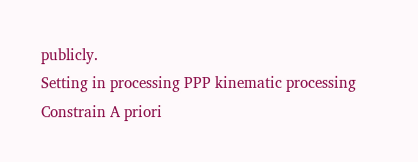publicly.
Setting in processing PPP kinematic processing
Constrain A priori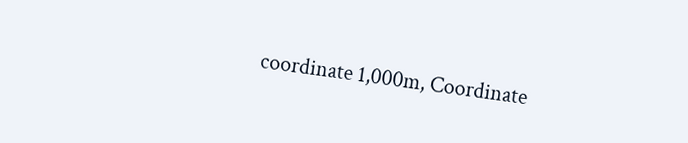coordinate 1,000m, Coordinate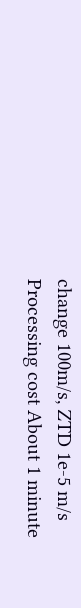change 100m/s, ZTD 1e-5 m/s
Processing cost About 1 minute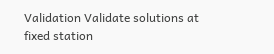Validation Validate solutions at fixed station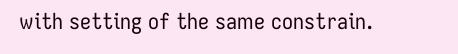with setting of the same constrain.